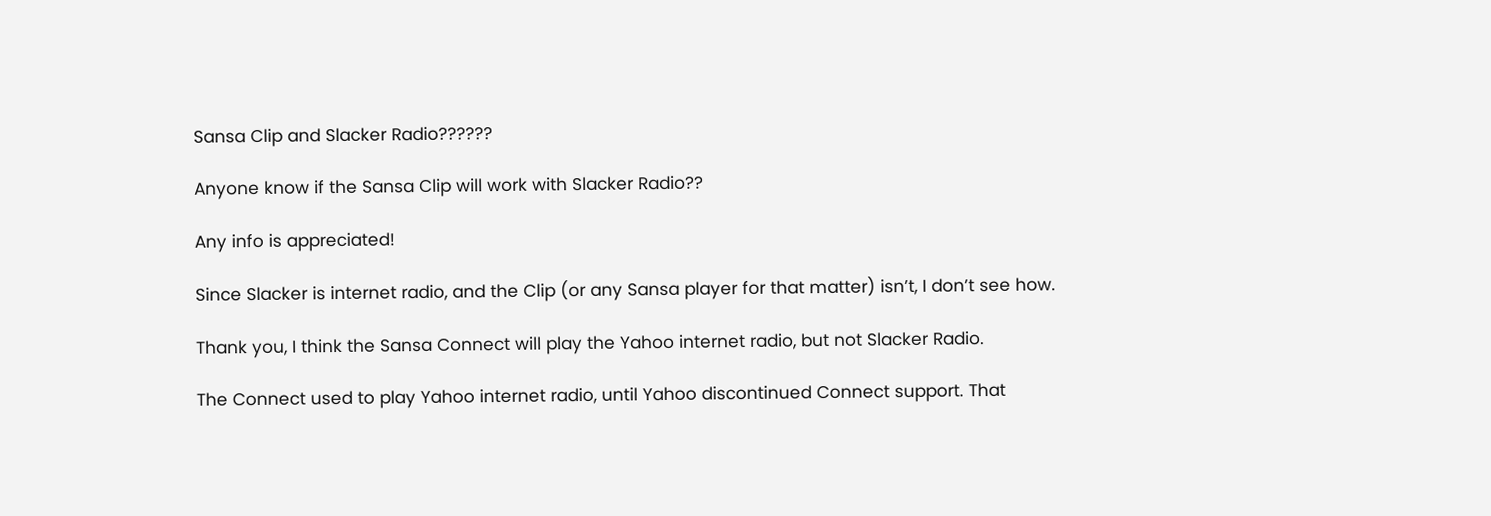Sansa Clip and Slacker Radio??????

Anyone know if the Sansa Clip will work with Slacker Radio??

Any info is appreciated!

Since Slacker is internet radio, and the Clip (or any Sansa player for that matter) isn’t, I don’t see how.

Thank you, I think the Sansa Connect will play the Yahoo internet radio, but not Slacker Radio.

The Connect used to play Yahoo internet radio, until Yahoo discontinued Connect support. That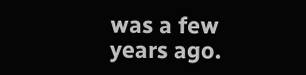was a few years ago.